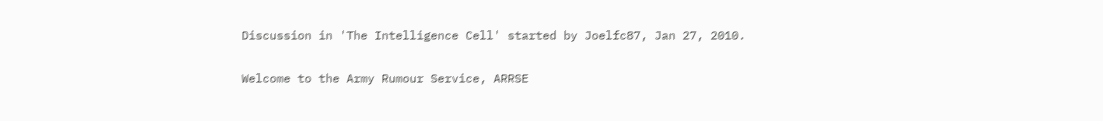Discussion in 'The Intelligence Cell' started by Joelfc87, Jan 27, 2010.

Welcome to the Army Rumour Service, ARRSE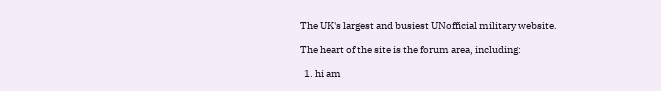The UK's largest and busiest UNofficial military website.

The heart of the site is the forum area, including:

  1. hi am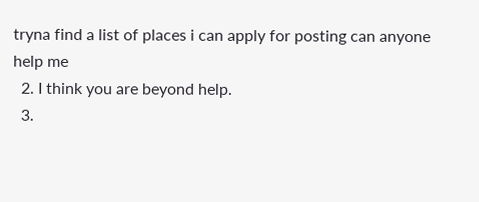tryna find a list of places i can apply for posting can anyone help me
  2. I think you are beyond help.
  3.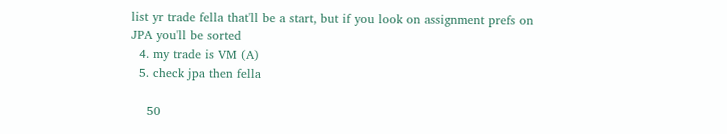list yr trade fella that'll be a start, but if you look on assignment prefs on JPA you'll be sorted
  4. my trade is VM (A)
  5. check jpa then fella

    50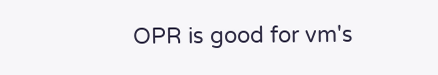OPR is good for vm's